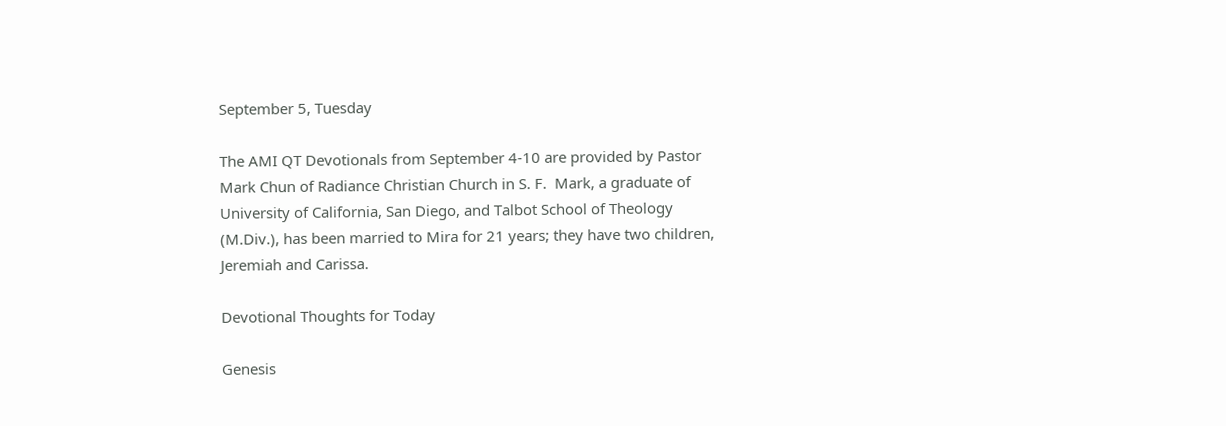September 5, Tuesday

The AMI QT Devotionals from September 4-10 are provided by Pastor Mark Chun of Radiance Christian Church in S. F.  Mark, a graduate of University of California, San Diego, and Talbot School of Theology (M.Div.), has been married to Mira for 21 years; they have two children, Jeremiah and Carissa.

Devotional Thoughts for Today

Genesis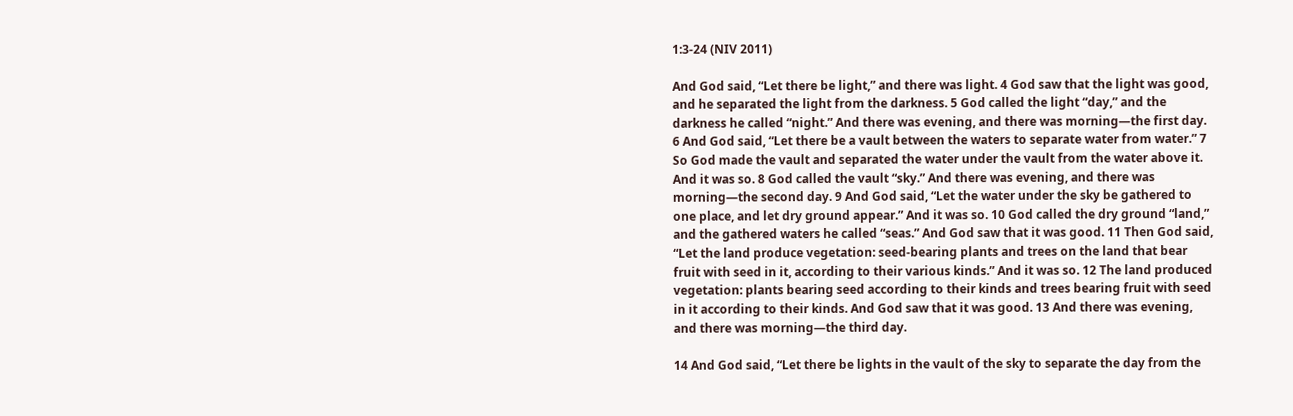1:3-24 (NIV 2011)

And God said, “Let there be light,” and there was light. 4 God saw that the light was good, and he separated the light from the darkness. 5 God called the light “day,” and the darkness he called “night.” And there was evening, and there was morning—the first day. 6 And God said, “Let there be a vault between the waters to separate water from water.” 7 So God made the vault and separated the water under the vault from the water above it. And it was so. 8 God called the vault “sky.” And there was evening, and there was morning—the second day. 9 And God said, “Let the water under the sky be gathered to one place, and let dry ground appear.” And it was so. 10 God called the dry ground “land,” and the gathered waters he called “seas.” And God saw that it was good. 11 Then God said, “Let the land produce vegetation: seed-bearing plants and trees on the land that bear fruit with seed in it, according to their various kinds.” And it was so. 12 The land produced vegetation: plants bearing seed according to their kinds and trees bearing fruit with seed in it according to their kinds. And God saw that it was good. 13 And there was evening, and there was morning—the third day.

14 And God said, “Let there be lights in the vault of the sky to separate the day from the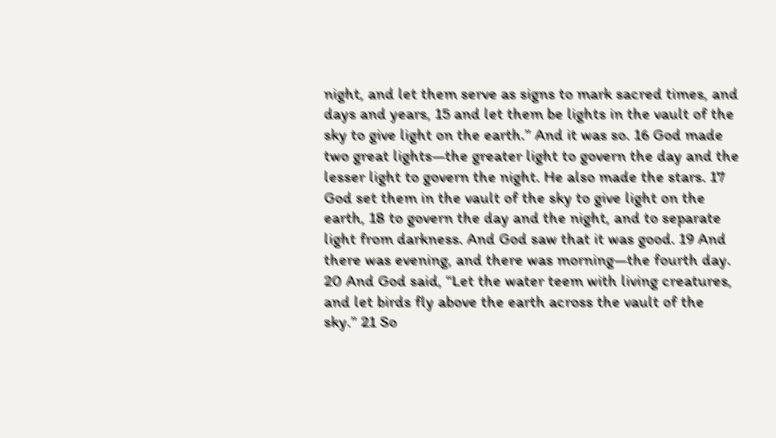night, and let them serve as signs to mark sacred times, and days and years, 15 and let them be lights in the vault of the sky to give light on the earth.” And it was so. 16 God made two great lights—the greater light to govern the day and the lesser light to govern the night. He also made the stars. 17 God set them in the vault of the sky to give light on the earth, 18 to govern the day and the night, and to separate light from darkness. And God saw that it was good. 19 And there was evening, and there was morning—the fourth day. 20 And God said, “Let the water teem with living creatures, and let birds fly above the earth across the vault of the sky.” 21 So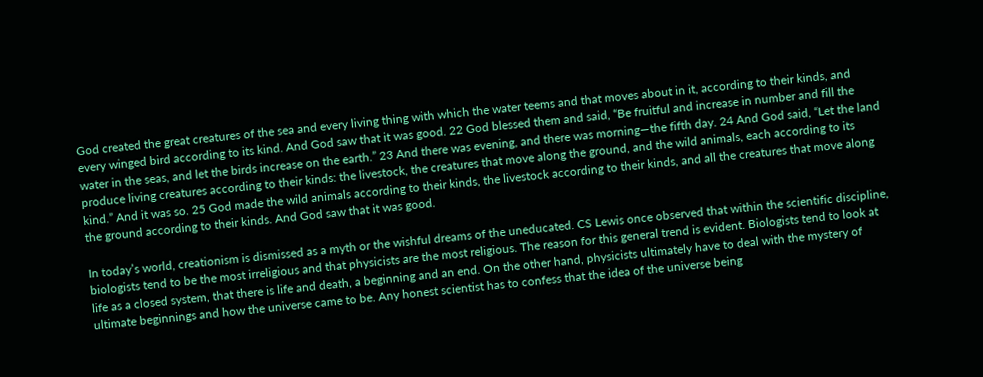God created the great creatures of the sea and every living thing with which the water teems and that moves about in it, according to their kinds, and every winged bird according to its kind. And God saw that it was good. 22 God blessed them and said, “Be fruitful and increase in number and fill the water in the seas, and let the birds increase on the earth.” 23 And there was evening, and there was morning—the fifth day. 24 And God said, “Let the land produce living creatures according to their kinds: the livestock, the creatures that move along the ground, and the wild animals, each according to its kind.” And it was so. 25 God made the wild animals according to their kinds, the livestock according to their kinds, and all the creatures that move along the ground according to their kinds. And God saw that it was good.

In today’s world, creationism is dismissed as a myth or the wishful dreams of the uneducated. CS Lewis once observed that within the scientific discipline, biologists tend to be the most irreligious and that physicists are the most religious. The reason for this general trend is evident. Biologists tend to look at life as a closed system, that there is life and death, a beginning and an end. On the other hand, physicists ultimately have to deal with the mystery of ultimate beginnings and how the universe came to be. Any honest scientist has to confess that the idea of the universe being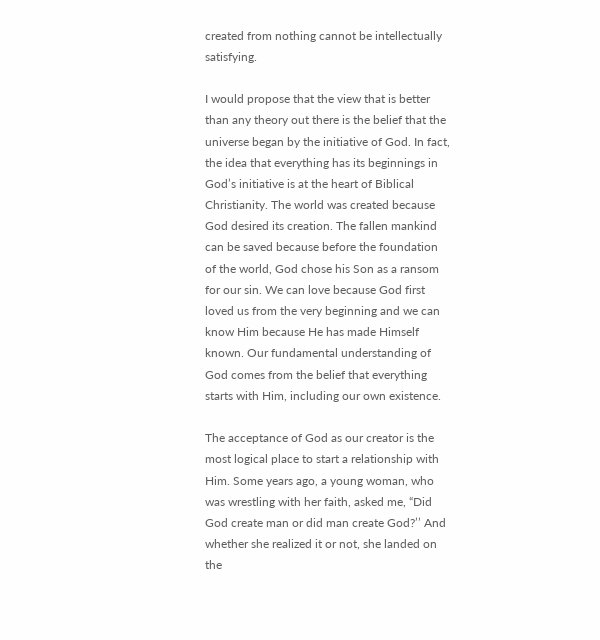created from nothing cannot be intellectually satisfying.

I would propose that the view that is better than any theory out there is the belief that the universe began by the initiative of God. In fact, the idea that everything has its beginnings in God’s initiative is at the heart of Biblical Christianity. The world was created because God desired its creation. The fallen mankind can be saved because before the foundation of the world, God chose his Son as a ransom for our sin. We can love because God first loved us from the very beginning and we can know Him because He has made Himself known. Our fundamental understanding of God comes from the belief that everything starts with Him, including our own existence.

The acceptance of God as our creator is the most logical place to start a relationship with Him. Some years ago, a young woman, who was wrestling with her faith, asked me, “Did God create man or did man create God?’’ And whether she realized it or not, she landed on the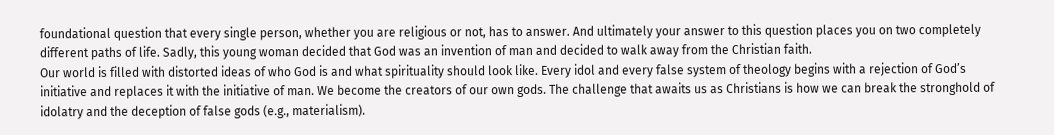foundational question that every single person, whether you are religious or not, has to answer. And ultimately your answer to this question places you on two completely different paths of life. Sadly, this young woman decided that God was an invention of man and decided to walk away from the Christian faith.
Our world is filled with distorted ideas of who God is and what spirituality should look like. Every idol and every false system of theology begins with a rejection of God’s initiative and replaces it with the initiative of man. We become the creators of our own gods. The challenge that awaits us as Christians is how we can break the stronghold of idolatry and the deception of false gods (e.g., materialism).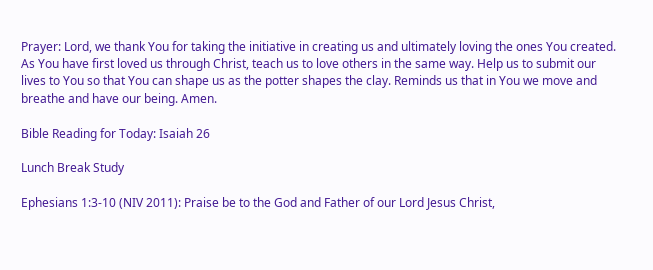Prayer: Lord, we thank You for taking the initiative in creating us and ultimately loving the ones You created. As You have first loved us through Christ, teach us to love others in the same way. Help us to submit our lives to You so that You can shape us as the potter shapes the clay. Reminds us that in You we move and breathe and have our being. Amen.

Bible Reading for Today: Isaiah 26

Lunch Break Study

Ephesians 1:3-10 (NIV 2011): Praise be to the God and Father of our Lord Jesus Christ,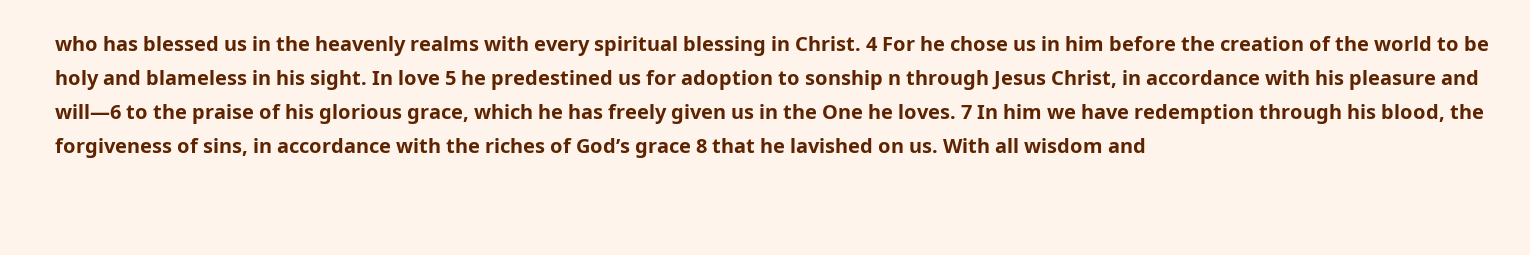who has blessed us in the heavenly realms with every spiritual blessing in Christ. 4 For he chose us in him before the creation of the world to be holy and blameless in his sight. In love 5 he predestined us for adoption to sonship n through Jesus Christ, in accordance with his pleasure and will—6 to the praise of his glorious grace, which he has freely given us in the One he loves. 7 In him we have redemption through his blood, the forgiveness of sins, in accordance with the riches of God’s grace 8 that he lavished on us. With all wisdom and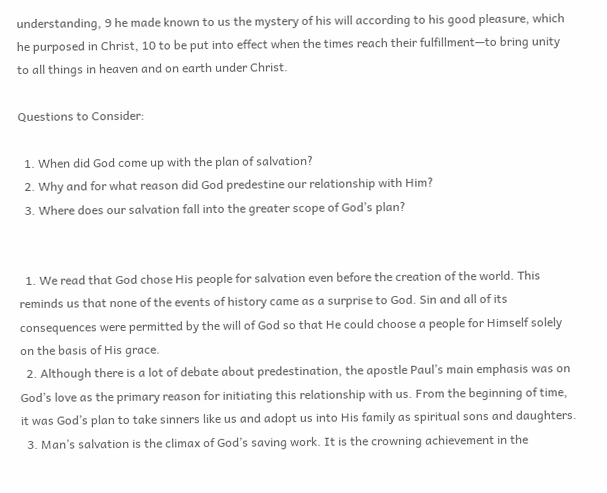understanding, 9 he made known to us the mystery of his will according to his good pleasure, which he purposed in Christ, 10 to be put into effect when the times reach their fulfillment—to bring unity to all things in heaven and on earth under Christ.

Questions to Consider:

  1. When did God come up with the plan of salvation?
  2. Why and for what reason did God predestine our relationship with Him?
  3. Where does our salvation fall into the greater scope of God’s plan?


  1. We read that God chose His people for salvation even before the creation of the world. This reminds us that none of the events of history came as a surprise to God. Sin and all of its consequences were permitted by the will of God so that He could choose a people for Himself solely on the basis of His grace.
  2. Although there is a lot of debate about predestination, the apostle Paul’s main emphasis was on God’s love as the primary reason for initiating this relationship with us. From the beginning of time, it was God’s plan to take sinners like us and adopt us into His family as spiritual sons and daughters.
  3. Man’s salvation is the climax of God’s saving work. It is the crowning achievement in the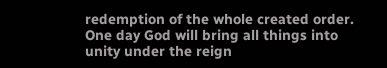redemption of the whole created order. One day God will bring all things into unity under the reign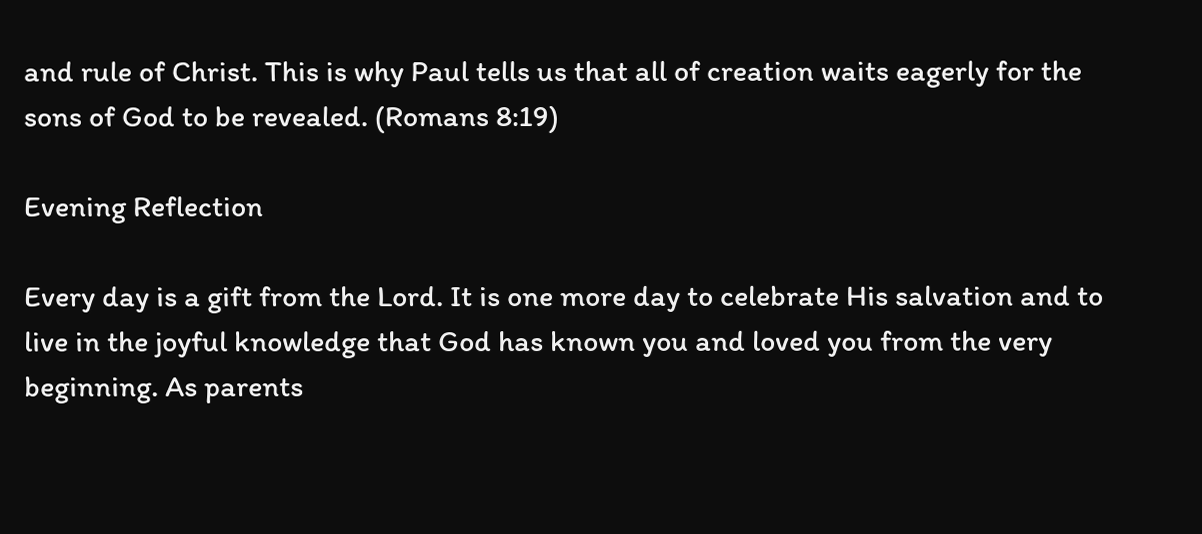and rule of Christ. This is why Paul tells us that all of creation waits eagerly for the sons of God to be revealed. (Romans 8:19)

Evening Reflection

Every day is a gift from the Lord. It is one more day to celebrate His salvation and to live in the joyful knowledge that God has known you and loved you from the very beginning. As parents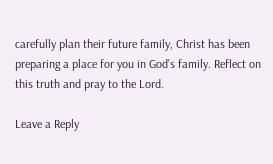carefully plan their future family, Christ has been preparing a place for you in God’s family. Reflect on this truth and pray to the Lord.

Leave a Reply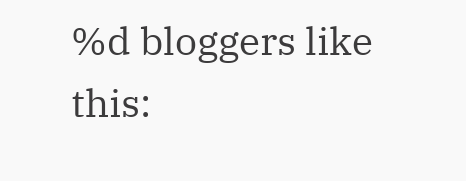%d bloggers like this: